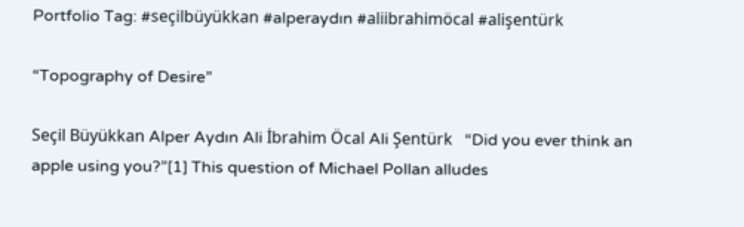Portfolio Tag: #seçilbüyükkan #alperaydın #aliibrahimöcal #alişentürk

“Topography of Desire”

Seçil Büyükkan Alper Aydın Ali İbrahim Öcal Ali Şentürk   “Did you ever think an apple using you?”[1] This question of Michael Pollan alludes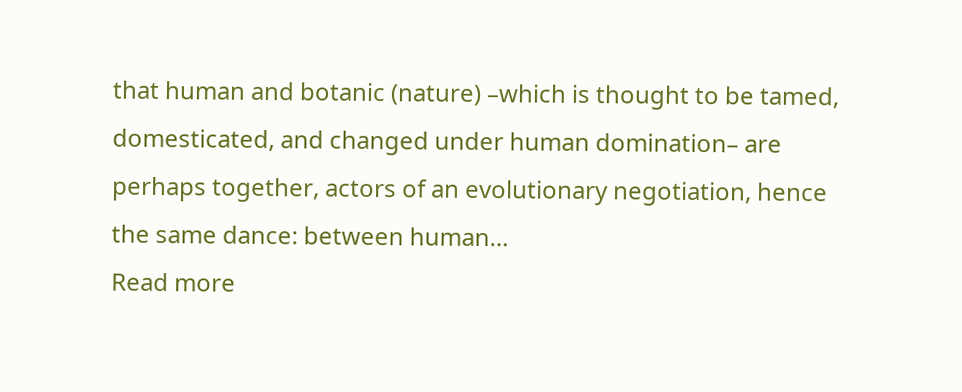that human and botanic (nature) –which is thought to be tamed, domesticated, and changed under human domination– are perhaps together, actors of an evolutionary negotiation, hence the same dance: between human…
Read more